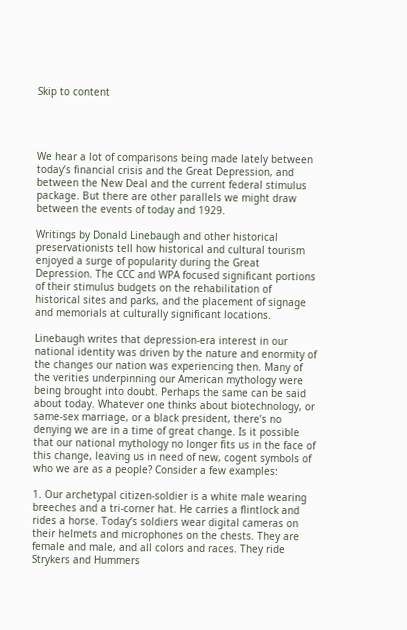Skip to content




We hear a lot of comparisons being made lately between today’s financial crisis and the Great Depression, and between the New Deal and the current federal stimulus package. But there are other parallels we might draw between the events of today and 1929.

Writings by Donald Linebaugh and other historical preservationists tell how historical and cultural tourism enjoyed a surge of popularity during the Great Depression. The CCC and WPA focused significant portions of their stimulus budgets on the rehabilitation of historical sites and parks, and the placement of signage and memorials at culturally significant locations.

Linebaugh writes that depression-era interest in our national identity was driven by the nature and enormity of the changes our nation was experiencing then. Many of the verities underpinning our American mythology were being brought into doubt. Perhaps the same can be said about today. Whatever one thinks about biotechnology, or same-sex marriage, or a black president, there’s no denying we are in a time of great change. Is it possible that our national mythology no longer fits us in the face of this change, leaving us in need of new, cogent symbols of who we are as a people? Consider a few examples:

1. Our archetypal citizen-soldier is a white male wearing breeches and a tri-corner hat. He carries a flintlock and rides a horse. Today’s soldiers wear digital cameras on their helmets and microphones on the chests. They are female and male, and all colors and races. They ride Strykers and Hummers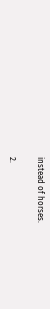instead of horses.

2.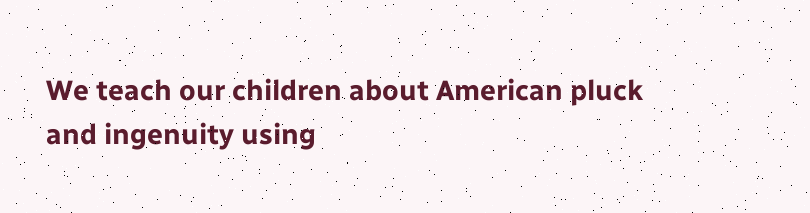We teach our children about American pluck and ingenuity using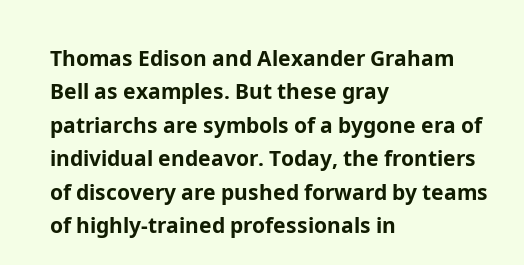Thomas Edison and Alexander Graham Bell as examples. But these gray patriarchs are symbols of a bygone era of individual endeavor. Today, the frontiers of discovery are pushed forward by teams of highly-trained professionals in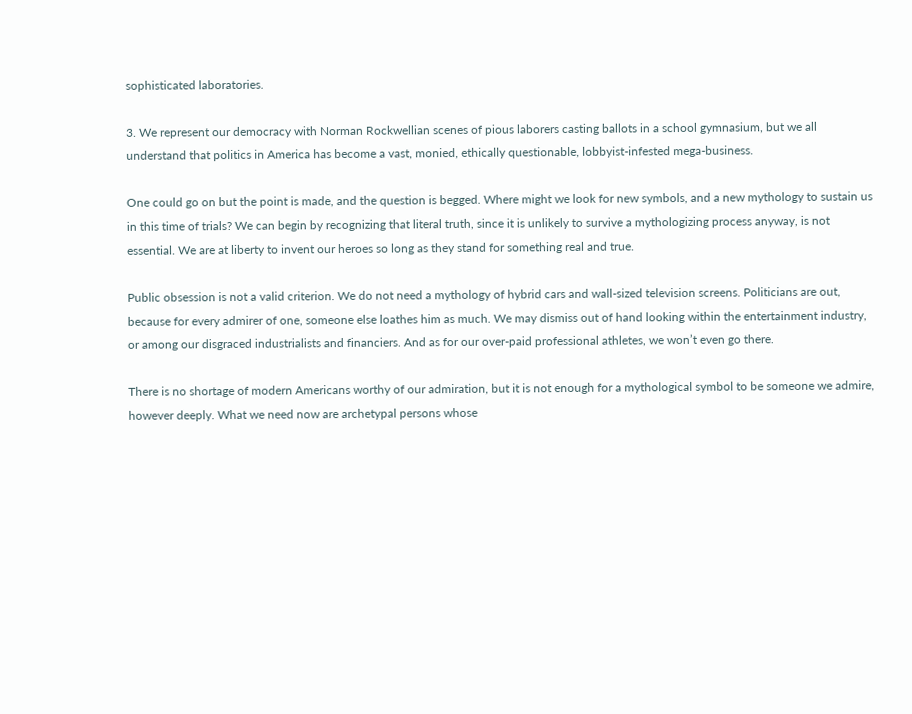sophisticated laboratories.

3. We represent our democracy with Norman Rockwellian scenes of pious laborers casting ballots in a school gymnasium, but we all understand that politics in America has become a vast, monied, ethically questionable, lobbyist-infested mega-business.

One could go on but the point is made, and the question is begged. Where might we look for new symbols, and a new mythology to sustain us in this time of trials? We can begin by recognizing that literal truth, since it is unlikely to survive a mythologizing process anyway, is not essential. We are at liberty to invent our heroes so long as they stand for something real and true.

Public obsession is not a valid criterion. We do not need a mythology of hybrid cars and wall-sized television screens. Politicians are out, because for every admirer of one, someone else loathes him as much. We may dismiss out of hand looking within the entertainment industry, or among our disgraced industrialists and financiers. And as for our over-paid professional athletes, we won’t even go there.

There is no shortage of modern Americans worthy of our admiration, but it is not enough for a mythological symbol to be someone we admire, however deeply. What we need now are archetypal persons whose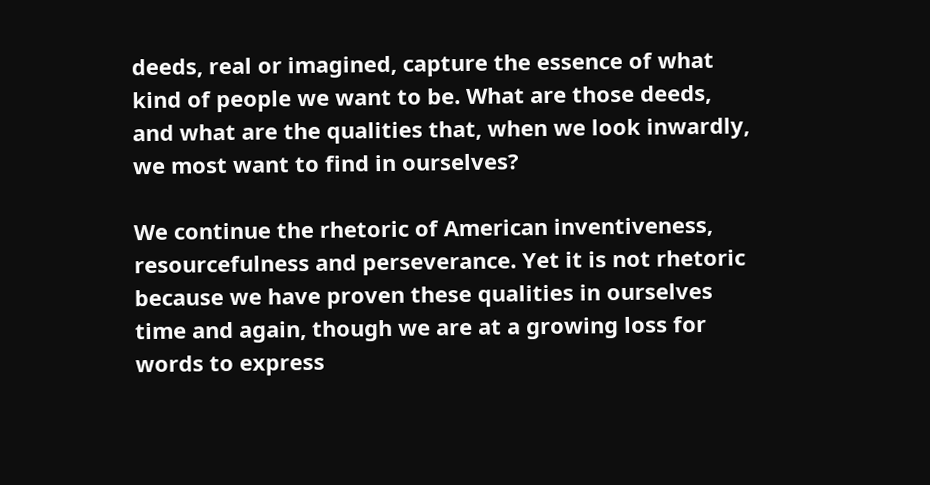deeds, real or imagined, capture the essence of what kind of people we want to be. What are those deeds, and what are the qualities that, when we look inwardly, we most want to find in ourselves?

We continue the rhetoric of American inventiveness, resourcefulness and perseverance. Yet it is not rhetoric because we have proven these qualities in ourselves time and again, though we are at a growing loss for words to express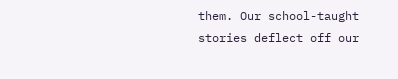them. Our school-taught stories deflect off our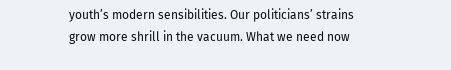youth’s modern sensibilities. Our politicians’ strains grow more shrill in the vacuum. What we need now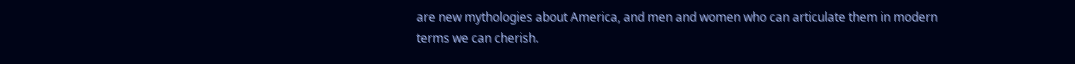are new mythologies about America, and men and women who can articulate them in modern terms we can cherish.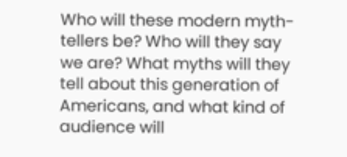Who will these modern myth-tellers be? Who will they say we are? What myths will they tell about this generation of Americans, and what kind of audience will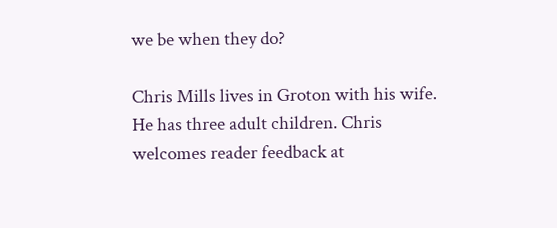we be when they do?

Chris Mills lives in Groton with his wife. He has three adult children. Chris welcomes reader feedback at